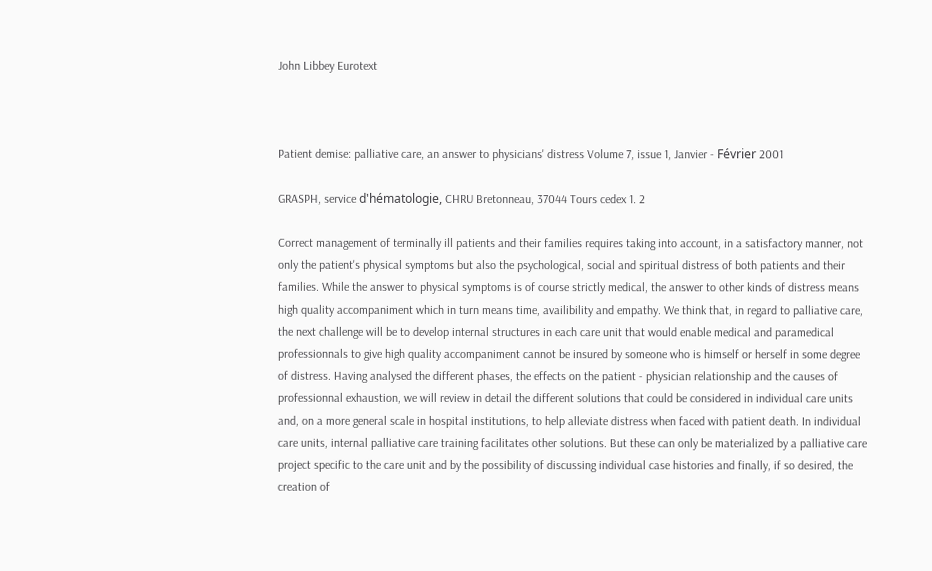John Libbey Eurotext



Patient demise: palliative care, an answer to physicians' distress Volume 7, issue 1, Janvier - Février 2001

GRASPH, service d'hématologie, CHRU Bretonneau, 37044 Tours cedex 1. 2

Correct management of terminally ill patients and their families requires taking into account, in a satisfactory manner, not only the patient's physical symptoms but also the psychological, social and spiritual distress of both patients and their families. While the answer to physical symptoms is of course strictly medical, the answer to other kinds of distress means high quality accompaniment which in turn means time, availibility and empathy. We think that, in regard to palliative care, the next challenge will be to develop internal structures in each care unit that would enable medical and paramedical professionnals to give high quality accompaniment cannot be insured by someone who is himself or herself in some degree of distress. Having analysed the different phases, the effects on the patient - physician relationship and the causes of professionnal exhaustion, we will review in detail the different solutions that could be considered in individual care units and, on a more general scale in hospital institutions, to help alleviate distress when faced with patient death. In individual care units, internal palliative care training facilitates other solutions. But these can only be materialized by a palliative care project specific to the care unit and by the possibility of discussing individual case histories and finally, if so desired, the creation of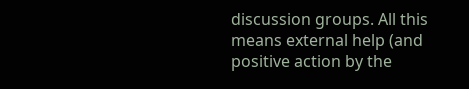discussion groups. All this means external help (and positive action by the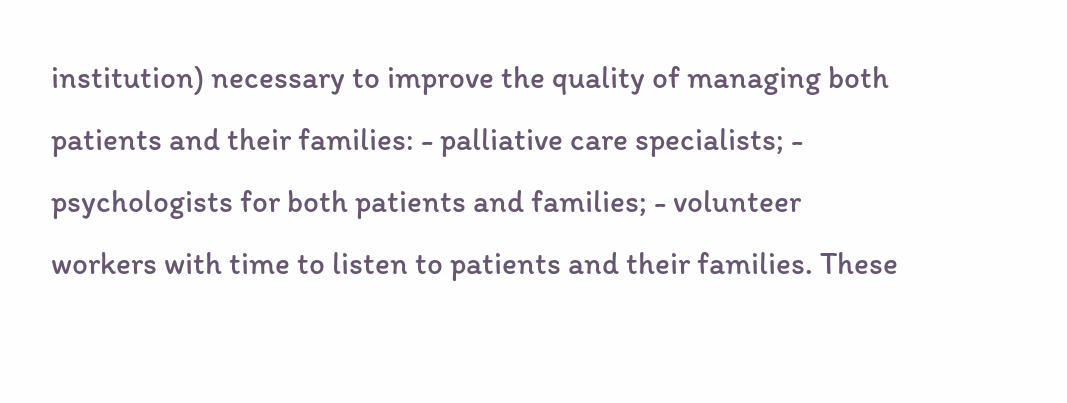institution) necessary to improve the quality of managing both patients and their families: - palliative care specialists; - psychologists for both patients and families; - volunteer workers with time to listen to patients and their families. These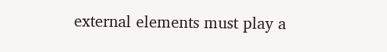external elements must play a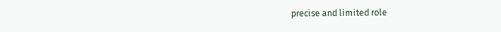precise and limited role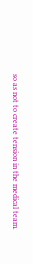so as not to create tension in the medical team.